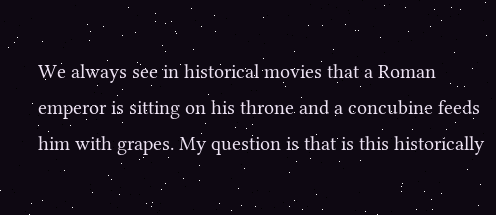We always see in historical movies that a Roman emperor is sitting on his throne and a concubine feeds him with grapes. My question is that is this historically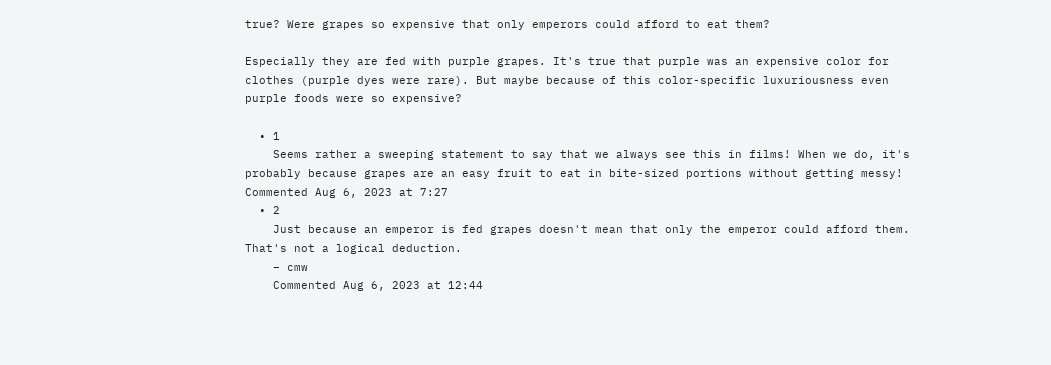true? Were grapes so expensive that only emperors could afford to eat them?

Especially they are fed with purple grapes. It's true that purple was an expensive color for clothes (purple dyes were rare). But maybe because of this color-specific luxuriousness even purple foods were so expensive?

  • 1
    Seems rather a sweeping statement to say that we always see this in films! When we do, it's probably because grapes are an easy fruit to eat in bite-sized portions without getting messy! Commented Aug 6, 2023 at 7:27
  • 2
    Just because an emperor is fed grapes doesn't mean that only the emperor could afford them. That's not a logical deduction.
    – cmw
    Commented Aug 6, 2023 at 12:44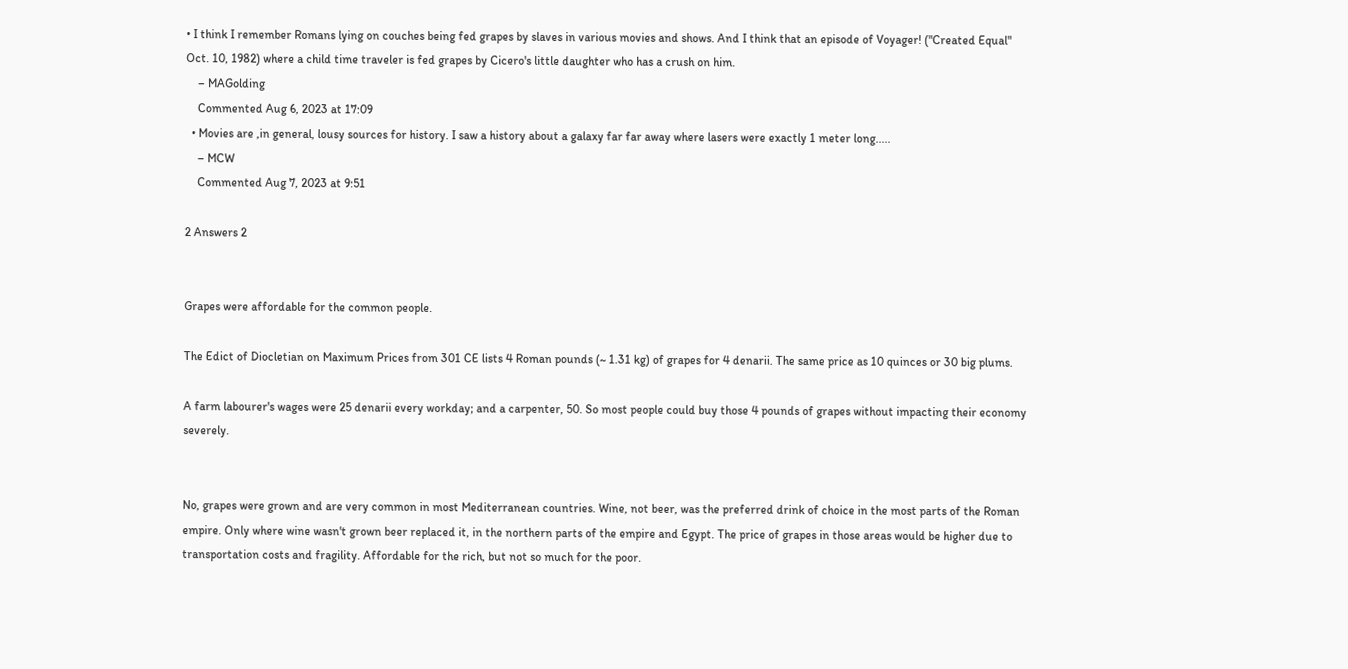• I think I remember Romans lying on couches being fed grapes by slaves in various movies and shows. And I think that an episode of Voyager! ("Created Equal" Oct. 10, 1982) where a child time traveler is fed grapes by Cicero's little daughter who has a crush on him.
    – MAGolding
    Commented Aug 6, 2023 at 17:09
  • Movies are ,in general, lousy sources for history. I saw a history about a galaxy far far away where lasers were exactly 1 meter long.....
    – MCW
    Commented Aug 7, 2023 at 9:51

2 Answers 2


Grapes were affordable for the common people.

The Edict of Diocletian on Maximum Prices from 301 CE lists 4 Roman pounds (~ 1.31 kg) of grapes for 4 denarii. The same price as 10 quinces or 30 big plums.

A farm labourer's wages were 25 denarii every workday; and a carpenter, 50. So most people could buy those 4 pounds of grapes without impacting their economy severely.


No, grapes were grown and are very common in most Mediterranean countries. Wine, not beer, was the preferred drink of choice in the most parts of the Roman empire. Only where wine wasn't grown beer replaced it, in the northern parts of the empire and Egypt. The price of grapes in those areas would be higher due to transportation costs and fragility. Affordable for the rich, but not so much for the poor.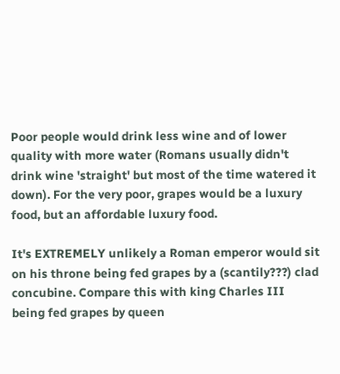Poor people would drink less wine and of lower quality with more water (Romans usually didn't drink wine 'straight' but most of the time watered it down). For the very poor, grapes would be a luxury food, but an affordable luxury food.

It's EXTREMELY unlikely a Roman emperor would sit on his throne being fed grapes by a (scantily???) clad concubine. Compare this with king Charles III being fed grapes by queen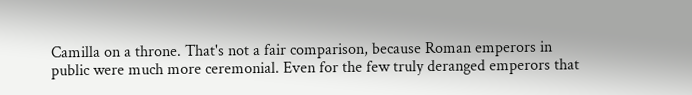Camilla on a throne. That's not a fair comparison, because Roman emperors in public were much more ceremonial. Even for the few truly deranged emperors that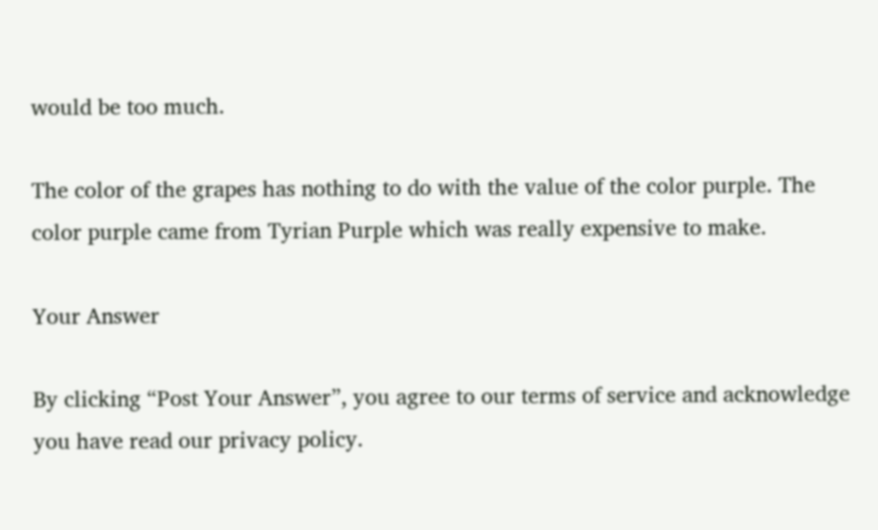would be too much.

The color of the grapes has nothing to do with the value of the color purple. The color purple came from Tyrian Purple which was really expensive to make.

Your Answer

By clicking “Post Your Answer”, you agree to our terms of service and acknowledge you have read our privacy policy.